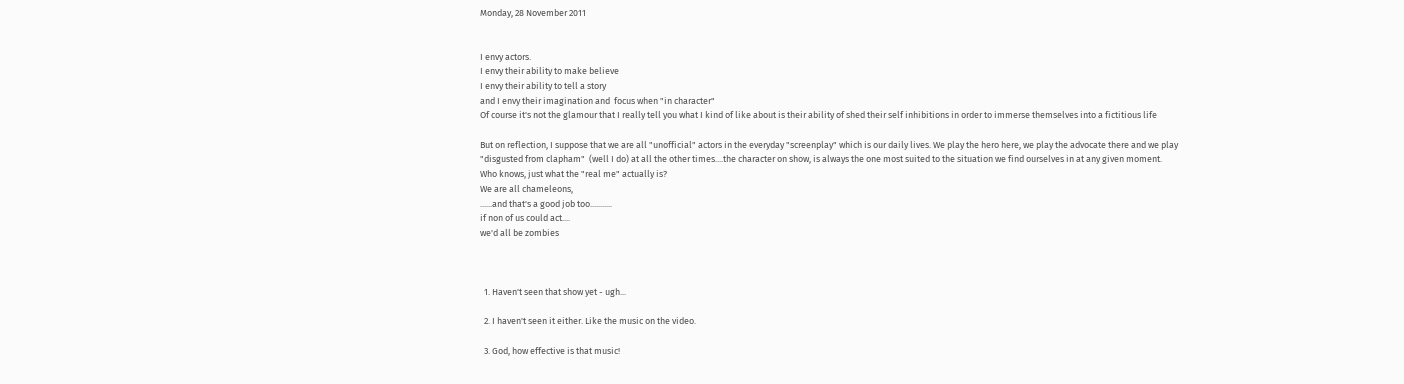Monday, 28 November 2011


I envy actors.
I envy their ability to make believe
I envy their ability to tell a story
and I envy their imagination and  focus when "in character"
Of course it's not the glamour that I really tell you what I kind of like about is their ability of shed their self inhibitions in order to immerse themselves into a fictitious life

But on reflection, I suppose that we are all "unofficial" actors in the everyday "screenplay" which is our daily lives. We play the hero here, we play the advocate there and we play "disgusted from clapham"  (well I do) at all the other times....the character on show, is always the one most suited to the situation we find ourselves in at any given moment.
Who knows, just what the "real me" actually is?
We are all chameleons,
......and that's a good job too...........
if non of us could act....
we'd all be zombies



  1. Haven't seen that show yet - ugh...

  2. I haven't seen it either. Like the music on the video.

  3. God, how effective is that music!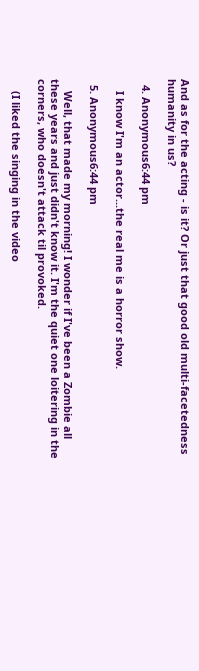And as for the acting - is it? Or just that good old multi-facetedness humanity in us?

  4. Anonymous6:44 pm

    I know I'm an actor...the real me is a horror show.

  5. Anonymous6:44 pm

    Well, that made my morning! I wonder if I've been a Zombie all these years and just didn't know it. I'm the quiet one loitering in the corners, who doesn't attack til provoked.

    (I liked the singing in the video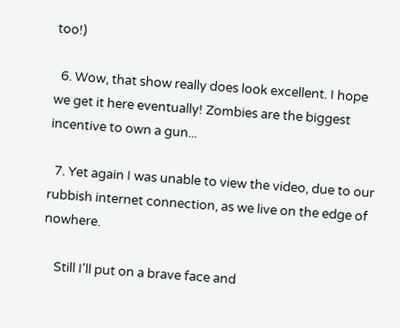too!)

  6. Wow, that show really does look excellent. I hope we get it here eventually! Zombies are the biggest incentive to own a gun...

  7. Yet again I was unable to view the video, due to our rubbish internet connection, as we live on the edge of nowhere.

    Still I'll put on a brave face and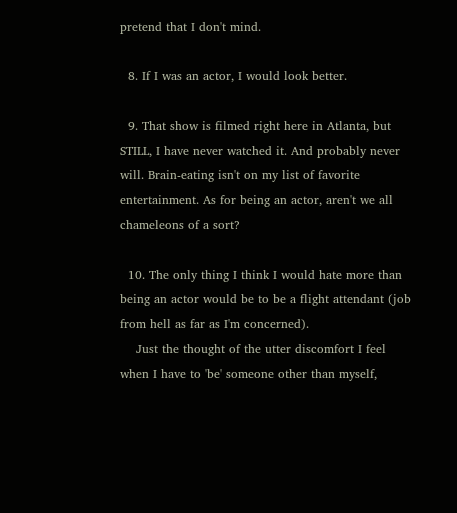pretend that I don't mind.

  8. If I was an actor, I would look better.

  9. That show is filmed right here in Atlanta, but STILL, I have never watched it. And probably never will. Brain-eating isn't on my list of favorite entertainment. As for being an actor, aren't we all chameleons of a sort?

  10. The only thing I think I would hate more than being an actor would be to be a flight attendant (job from hell as far as I'm concerned).
    Just the thought of the utter discomfort I feel when I have to 'be' someone other than myself,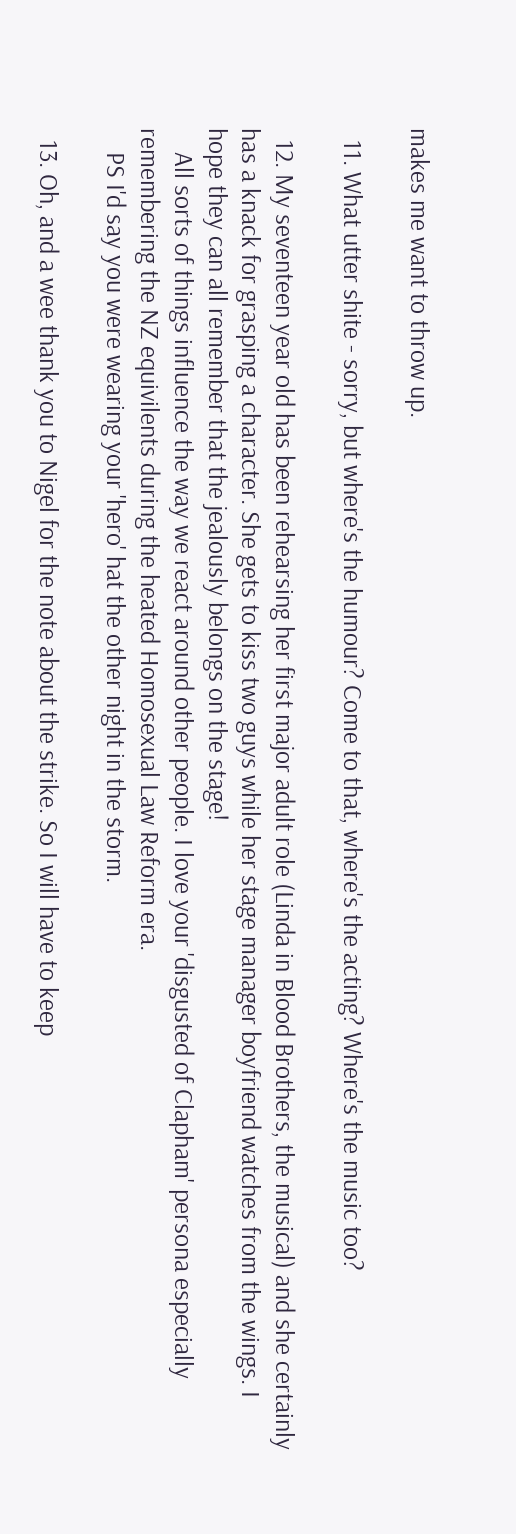makes me want to throw up.

  11. What utter shite - sorry, but where's the humour? Come to that, where's the acting? Where's the music too?

  12. My seventeen year old has been rehearsing her first major adult role (Linda in Blood Brothers, the musical) and she certainly has a knack for grasping a character. She gets to kiss two guys while her stage manager boyfriend watches from the wings. I hope they can all remember that the jealously belongs on the stage!
    All sorts of things influence the way we react around other people. I love your 'disgusted of Clapham' persona especially remembering the NZ equivilents during the heated Homosexual Law Reform era.
    PS I'd say you were wearing your 'hero' hat the other night in the storm.

  13. Oh, and a wee thank you to Nigel for the note about the strike. So I will have to keep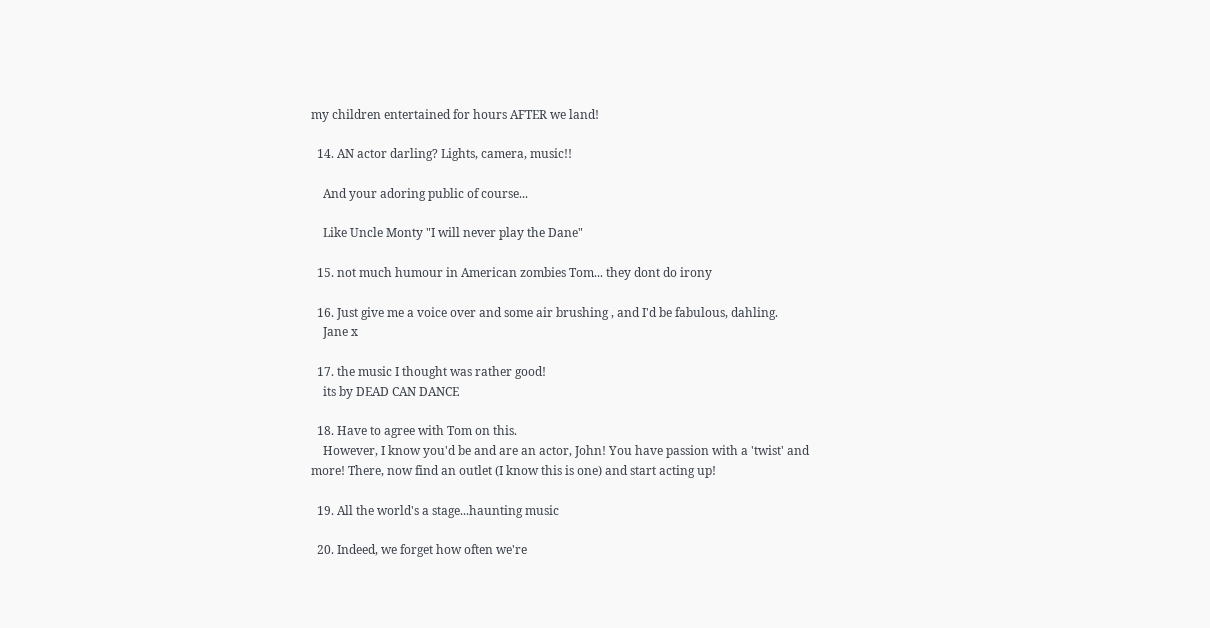my children entertained for hours AFTER we land!

  14. AN actor darling? Lights, camera, music!!

    And your adoring public of course...

    Like Uncle Monty "I will never play the Dane"

  15. not much humour in American zombies Tom... they dont do irony

  16. Just give me a voice over and some air brushing , and I'd be fabulous, dahling.
    Jane x

  17. the music I thought was rather good!
    its by DEAD CAN DANCE

  18. Have to agree with Tom on this.
    However, I know you'd be and are an actor, John! You have passion with a 'twist' and more! There, now find an outlet (I know this is one) and start acting up!

  19. All the world's a stage...haunting music

  20. Indeed, we forget how often we're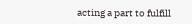acting a part to fulfill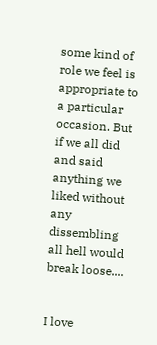some kind of role we feel is appropriate to a particular occasion. But if we all did and said anything we liked without any dissembling all hell would break loose....


I love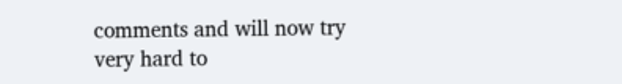comments and will now try very hard to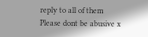reply to all of them
Please dont be abusive x